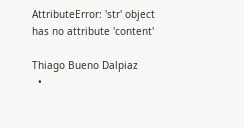AttributeError: 'str' object has no attribute 'content'

Thiago Bueno Dalpiaz
  •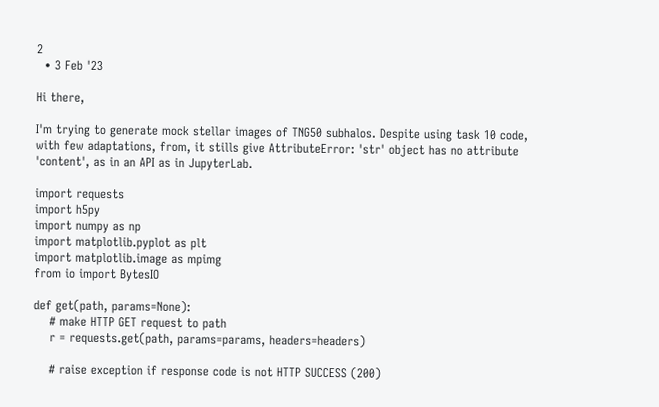2
  • 3 Feb '23

Hi there,

I'm trying to generate mock stellar images of TNG50 subhalos. Despite using task 10 code, with few adaptations, from, it stills give AttributeError: 'str' object has no attribute 'content', as in an API as in JupyterLab.

import requests
import h5py
import numpy as np
import matplotlib.pyplot as plt
import matplotlib.image as mpimg
from io import BytesIO

def get(path, params=None):
    # make HTTP GET request to path
    r = requests.get(path, params=params, headers=headers)

    # raise exception if response code is not HTTP SUCCESS (200)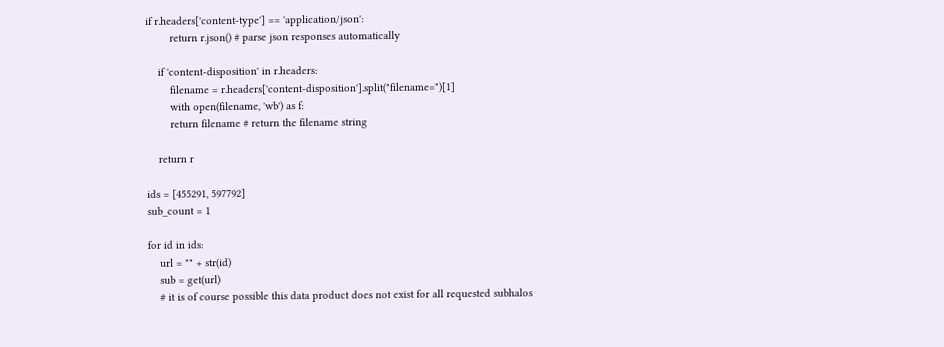if r.headers['content-type'] == 'application/json':
        return r.json() # parse json responses automatically

    if 'content-disposition' in r.headers:
        filename = r.headers['content-disposition'].split("filename=")[1]
        with open(filename, 'wb') as f:
        return filename # return the filename string

    return r

ids = [455291, 597792]
sub_count = 1

for id in ids:
    url = "" + str(id)
    sub = get(url)
    # it is of course possible this data product does not exist for all requested subhalos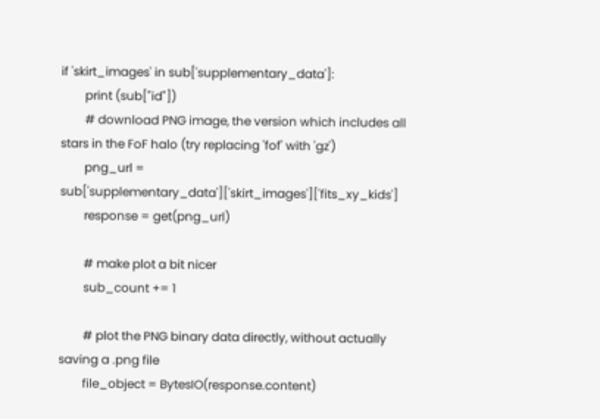if 'skirt_images' in sub['supplementary_data']:
        print (sub["id"])
        # download PNG image, the version which includes all stars in the FoF halo (try replacing 'fof' with 'gz')
        png_url = sub['supplementary_data']['skirt_images']['fits_xy_kids']
        response = get(png_url)

        # make plot a bit nicer
        sub_count += 1

        # plot the PNG binary data directly, without actually saving a .png file
        file_object = BytesIO(response.content)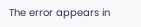The error appears in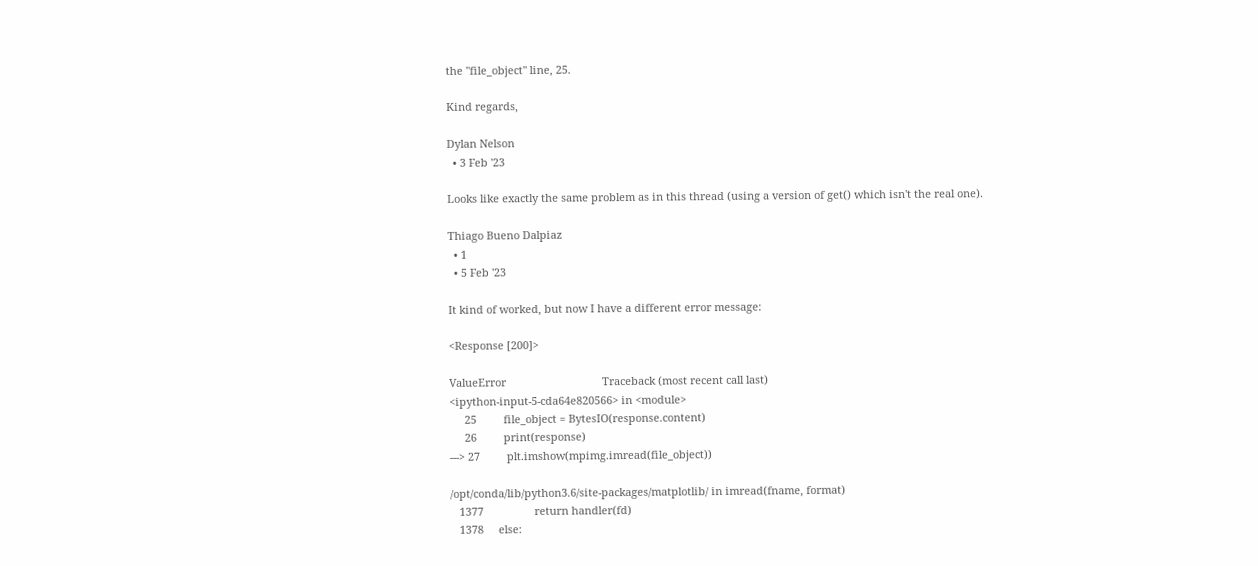the "file_object" line, 25.

Kind regards,

Dylan Nelson
  • 3 Feb '23

Looks like exactly the same problem as in this thread (using a version of get() which isn't the real one).

Thiago Bueno Dalpiaz
  • 1
  • 5 Feb '23

It kind of worked, but now I have a different error message:

<Response [200]>

ValueError                                Traceback (most recent call last)
<ipython-input-5-cda64e820566> in <module>
     25         file_object = BytesIO(response.content)
     26         print(response)
---> 27         plt.imshow(mpimg.imread(file_object))

/opt/conda/lib/python3.6/site-packages/matplotlib/ in imread(fname, format)
   1377                 return handler(fd)
   1378     else: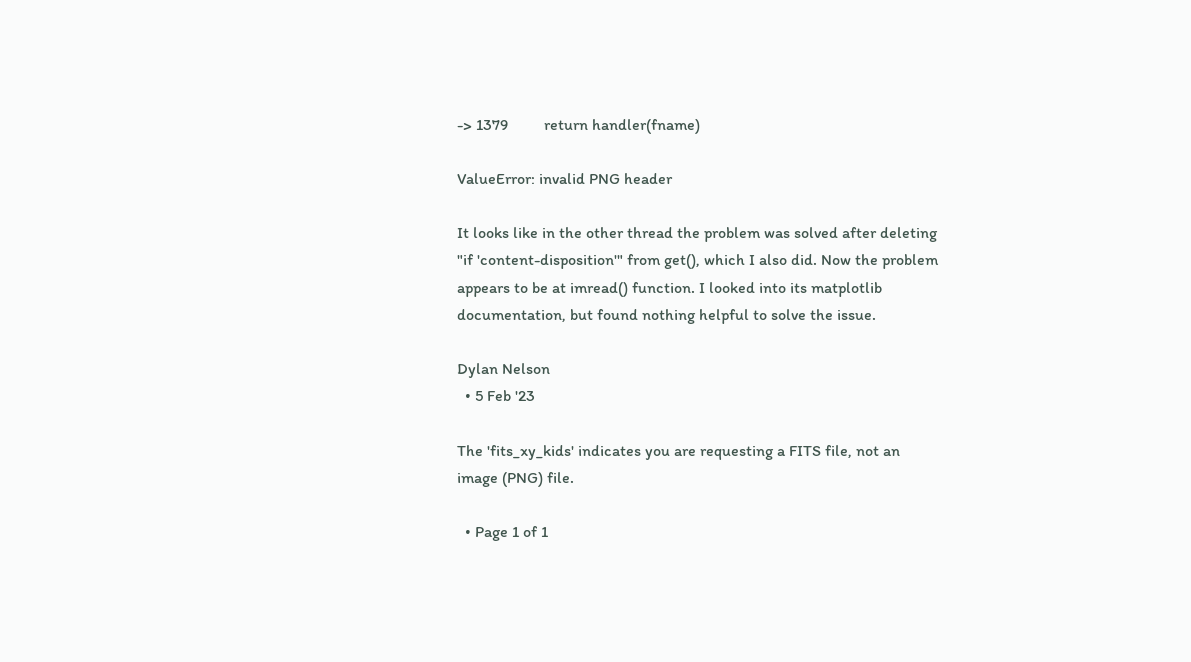-> 1379         return handler(fname)

ValueError: invalid PNG header

It looks like in the other thread the problem was solved after deleting "if 'content-disposition'" from get(), which I also did. Now the problem appears to be at imread() function. I looked into its matplotlib documentation, but found nothing helpful to solve the issue.

Dylan Nelson
  • 5 Feb '23

The 'fits_xy_kids' indicates you are requesting a FITS file, not an image (PNG) file.

  • Page 1 of 1